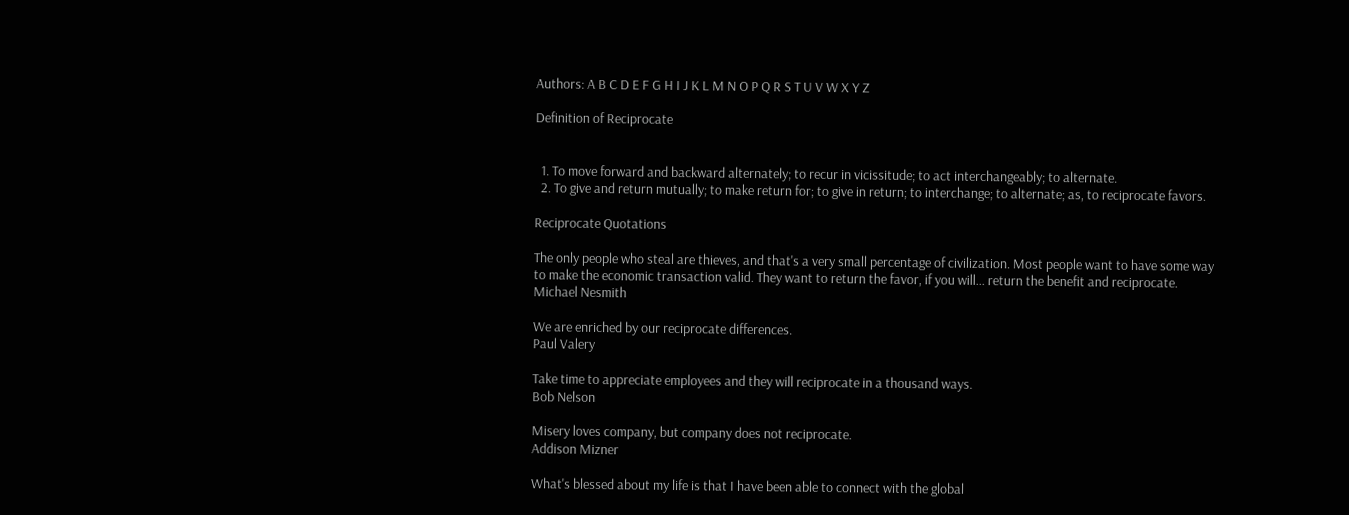Authors: A B C D E F G H I J K L M N O P Q R S T U V W X Y Z

Definition of Reciprocate


  1. To move forward and backward alternately; to recur in vicissitude; to act interchangeably; to alternate.
  2. To give and return mutually; to make return for; to give in return; to interchange; to alternate; as, to reciprocate favors.

Reciprocate Quotations

The only people who steal are thieves, and that's a very small percentage of civilization. Most people want to have some way to make the economic transaction valid. They want to return the favor, if you will... return the benefit and reciprocate.
Michael Nesmith

We are enriched by our reciprocate differences.
Paul Valery

Take time to appreciate employees and they will reciprocate in a thousand ways.
Bob Nelson

Misery loves company, but company does not reciprocate.
Addison Mizner

What's blessed about my life is that I have been able to connect with the global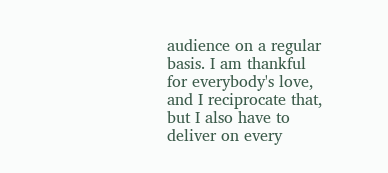audience on a regular basis. I am thankful for everybody's love, and I reciprocate that, but I also have to deliver on every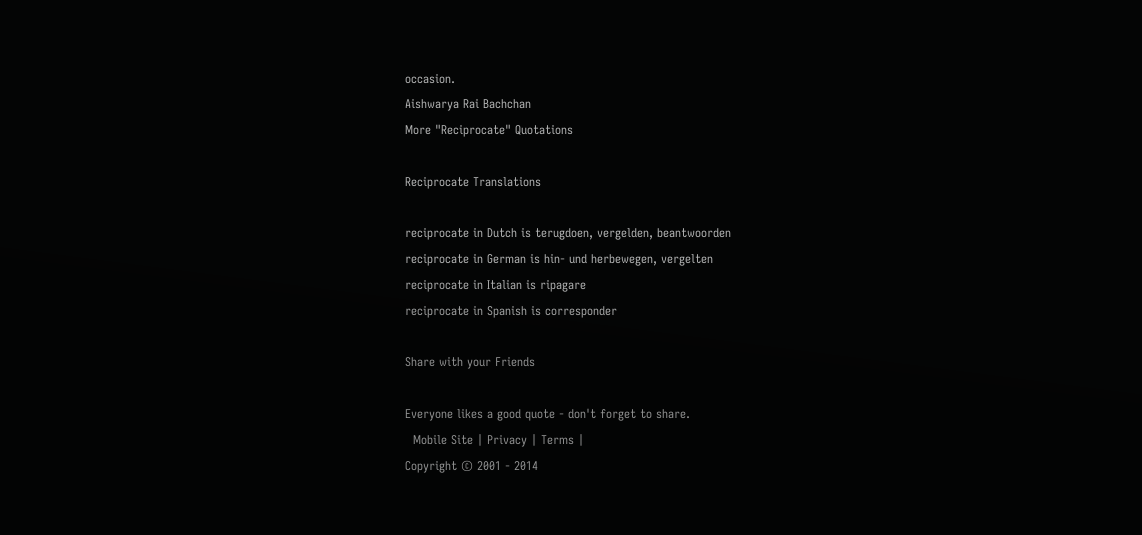occasion.
Aishwarya Rai Bachchan
More "Reciprocate" Quotations

Reciprocate Translations

reciprocate in Dutch is terugdoen, vergelden, beantwoorden
reciprocate in German is hin- und herbewegen, vergelten
reciprocate in Italian is ripagare
reciprocate in Spanish is corresponder

Share with your Friends

Everyone likes a good quote - don't forget to share.
  Mobile Site | Privacy | Terms |
Copyright © 2001 - 2014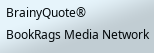BrainyQuote®
BookRags Media Network